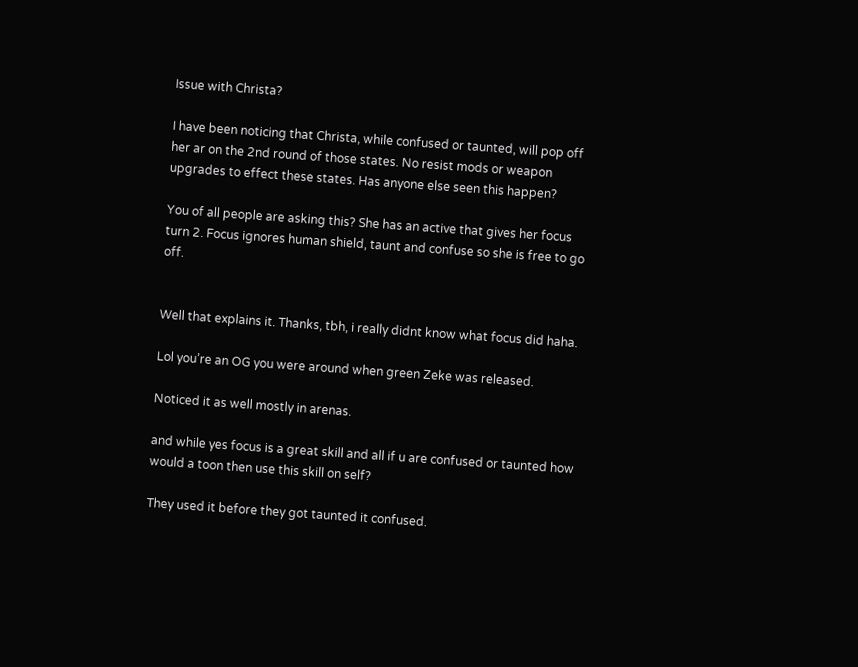Issue with Christa?

I have been noticing that Christa, while confused or taunted, will pop off her ar on the 2nd round of those states. No resist mods or weapon upgrades to effect these states. Has anyone else seen this happen?

You of all people are asking this? She has an active that gives her focus turn 2. Focus ignores human shield, taunt and confuse so she is free to go off.


Well that explains it. Thanks, tbh, i really didnt know what focus did haha.

Lol you’re an OG you were around when green Zeke was released.

Noticed it as well mostly in arenas.

and while yes focus is a great skill and all if u are confused or taunted how would a toon then use this skill on self?

They used it before they got taunted it confused.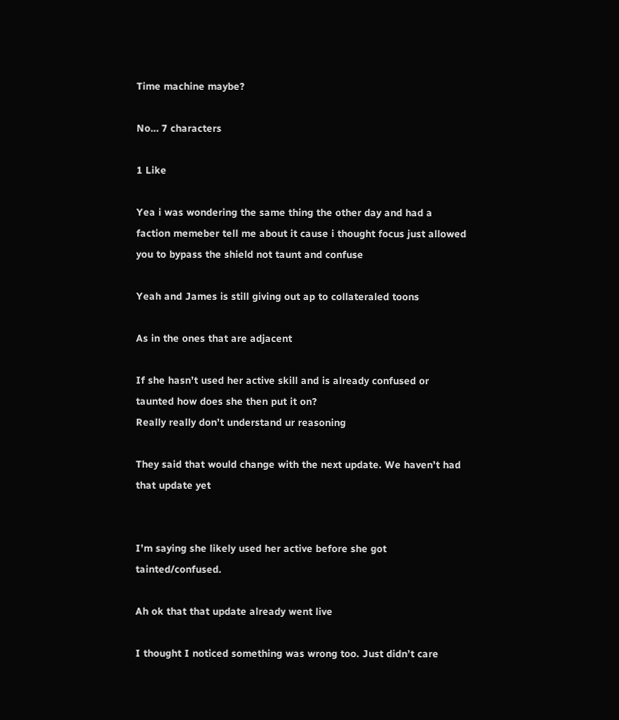Time machine maybe?

No… 7 characters

1 Like

Yea i was wondering the same thing the other day and had a faction memeber tell me about it cause i thought focus just allowed you to bypass the shield not taunt and confuse

Yeah and James is still giving out ap to collateraled toons

As in the ones that are adjacent

If she hasn’t used her active skill and is already confused or taunted how does she then put it on?
Really really don’t understand ur reasoning

They said that would change with the next update. We haven’t had that update yet


I’m saying she likely used her active before she got tainted/confused.

Ah ok that that update already went live

I thought I noticed something was wrong too. Just didn’t care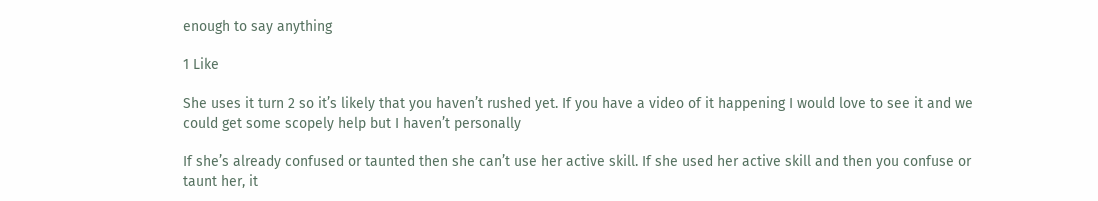enough to say anything

1 Like

She uses it turn 2 so it’s likely that you haven’t rushed yet. If you have a video of it happening I would love to see it and we could get some scopely help but I haven’t personally

If she’s already confused or taunted then she can’t use her active skill. If she used her active skill and then you confuse or taunt her, it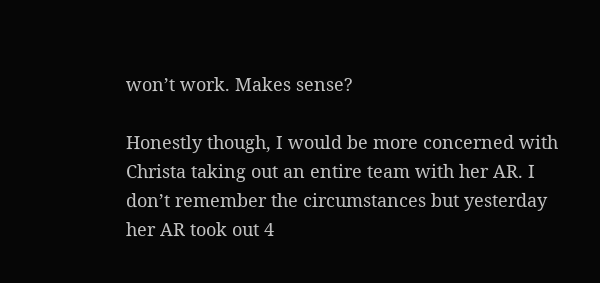won’t work. Makes sense?

Honestly though, I would be more concerned with Christa taking out an entire team with her AR. I don’t remember the circumstances but yesterday her AR took out 4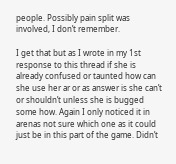people. Possibly pain split was involved, I don’t remember.

I get that but as I wrote in my 1st response to this thread if she is already confused or taunted how can she use her ar or as answer is she can’t or shouldn’t unless she is bugged some how. Again I only noticed it in arenas not sure which one as it could just be in this part of the game. Didn’t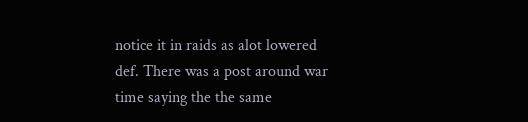notice it in raids as alot lowered def. There was a post around war time saying the the same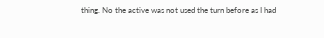thing. No the active was not used the turn before as I had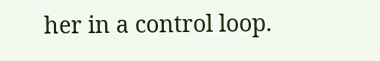her in a control loop.